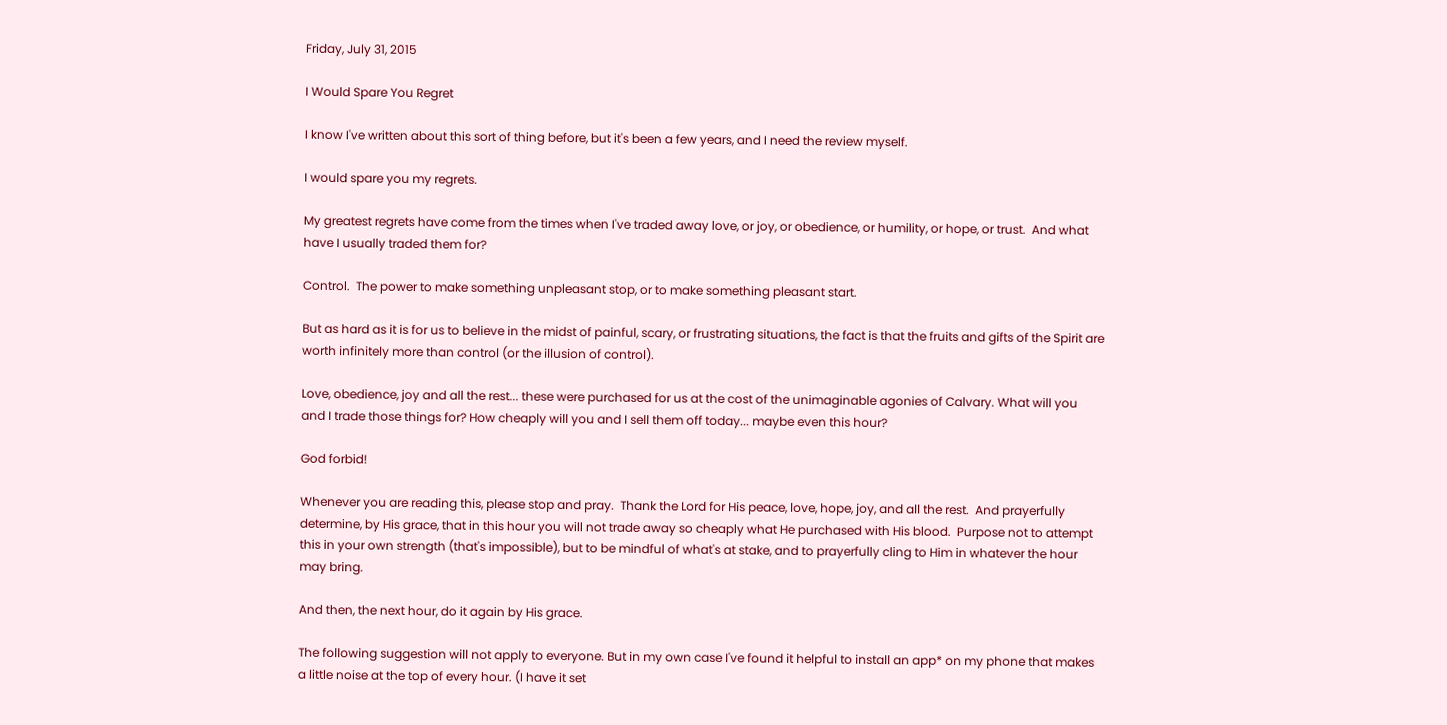Friday, July 31, 2015

I Would Spare You Regret

I know I've written about this sort of thing before, but it's been a few years, and I need the review myself.

I would spare you my regrets.

My greatest regrets have come from the times when I've traded away love, or joy, or obedience, or humility, or hope, or trust.  And what have I usually traded them for?

Control.  The power to make something unpleasant stop, or to make something pleasant start.

But as hard as it is for us to believe in the midst of painful, scary, or frustrating situations, the fact is that the fruits and gifts of the Spirit are worth infinitely more than control (or the illusion of control).

Love, obedience, joy and all the rest... these were purchased for us at the cost of the unimaginable agonies of Calvary. What will you and I trade those things for? How cheaply will you and I sell them off today... maybe even this hour?

God forbid!

Whenever you are reading this, please stop and pray.  Thank the Lord for His peace, love, hope, joy, and all the rest.  And prayerfully determine, by His grace, that in this hour you will not trade away so cheaply what He purchased with His blood.  Purpose not to attempt this in your own strength (that's impossible), but to be mindful of what's at stake, and to prayerfully cling to Him in whatever the hour may bring.

And then, the next hour, do it again by His grace.

The following suggestion will not apply to everyone. But in my own case I've found it helpful to install an app* on my phone that makes a little noise at the top of every hour. (I have it set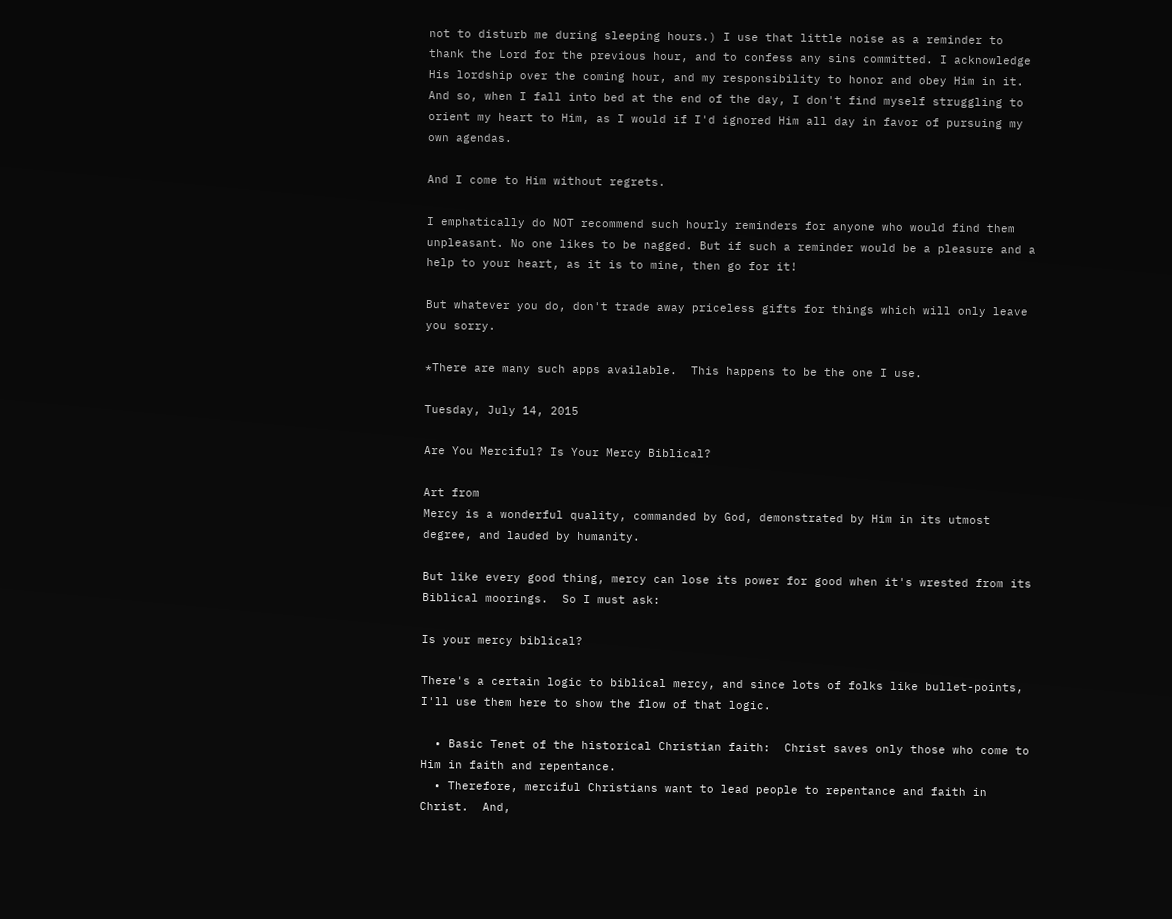not to disturb me during sleeping hours.) I use that little noise as a reminder to thank the Lord for the previous hour, and to confess any sins committed. I acknowledge His lordship over the coming hour, and my responsibility to honor and obey Him in it.  And so, when I fall into bed at the end of the day, I don't find myself struggling to orient my heart to Him, as I would if I'd ignored Him all day in favor of pursuing my own agendas.

And I come to Him without regrets.

I emphatically do NOT recommend such hourly reminders for anyone who would find them unpleasant. No one likes to be nagged. But if such a reminder would be a pleasure and a help to your heart, as it is to mine, then go for it!

But whatever you do, don't trade away priceless gifts for things which will only leave you sorry.

*There are many such apps available.  This happens to be the one I use.

Tuesday, July 14, 2015

Are You Merciful? Is Your Mercy Biblical?

Art from
Mercy is a wonderful quality, commanded by God, demonstrated by Him in its utmost degree, and lauded by humanity.

But like every good thing, mercy can lose its power for good when it's wrested from its Biblical moorings.  So I must ask:

Is your mercy biblical?

There's a certain logic to biblical mercy, and since lots of folks like bullet-points, I'll use them here to show the flow of that logic.

  • Basic Tenet of the historical Christian faith:  Christ saves only those who come to Him in faith and repentance.
  • Therefore, merciful Christians want to lead people to repentance and faith in Christ.  And,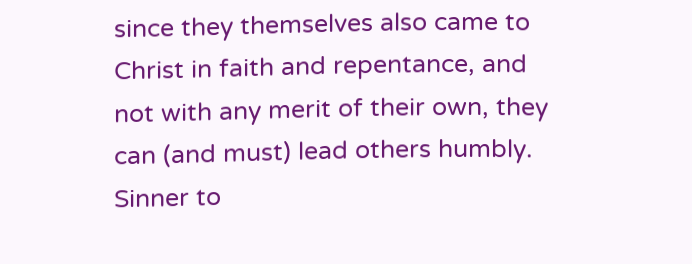since they themselves also came to Christ in faith and repentance, and not with any merit of their own, they can (and must) lead others humbly.  Sinner to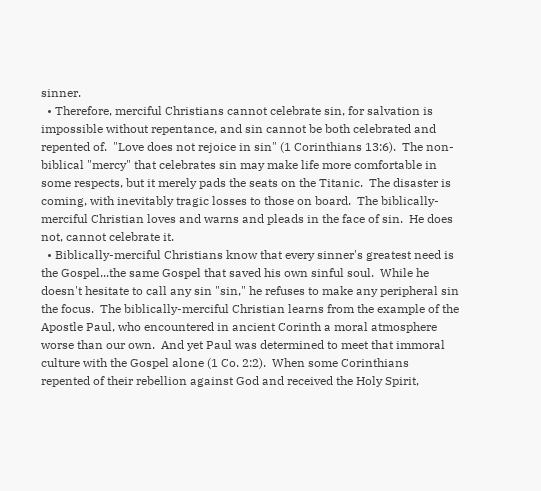sinner.
  • Therefore, merciful Christians cannot celebrate sin, for salvation is impossible without repentance, and sin cannot be both celebrated and repented of.  "Love does not rejoice in sin" (1 Corinthians 13:6).  The non-biblical "mercy" that celebrates sin may make life more comfortable in some respects, but it merely pads the seats on the Titanic.  The disaster is coming, with inevitably tragic losses to those on board.  The biblically-merciful Christian loves and warns and pleads in the face of sin.  He does not, cannot celebrate it.
  • Biblically-merciful Christians know that every sinner's greatest need is the Gospel...the same Gospel that saved his own sinful soul.  While he doesn't hesitate to call any sin "sin," he refuses to make any peripheral sin the focus.  The biblically-merciful Christian learns from the example of the Apostle Paul, who encountered in ancient Corinth a moral atmosphere worse than our own.  And yet Paul was determined to meet that immoral culture with the Gospel alone (1 Co. 2:2).  When some Corinthians repented of their rebellion against God and received the Holy Spirit,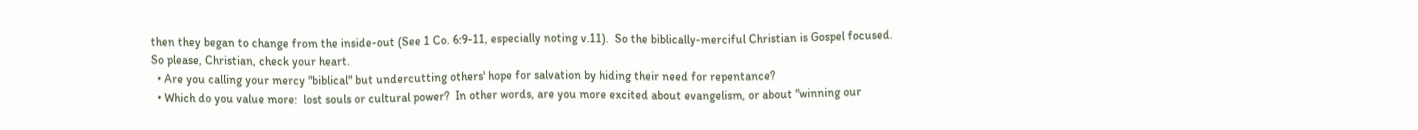then they began to change from the inside-out (See 1 Co. 6:9-11, especially noting v.11).  So the biblically-merciful Christian is Gospel focused.
So please, Christian, check your heart.
  • Are you calling your mercy "biblical" but undercutting others' hope for salvation by hiding their need for repentance?
  • Which do you value more:  lost souls or cultural power?  In other words, are you more excited about evangelism, or about "winning our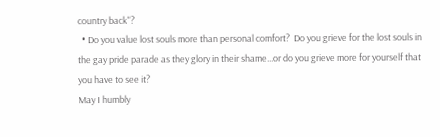country back"?
  • Do you value lost souls more than personal comfort?  Do you grieve for the lost souls in the gay pride parade as they glory in their shame...or do you grieve more for yourself that you have to see it?
May I humbly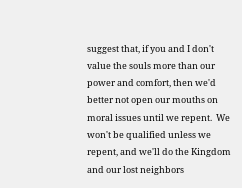suggest that, if you and I don't value the souls more than our power and comfort, then we'd better not open our mouths on moral issues until we repent.  We won't be qualified unless we repent, and we'll do the Kingdom and our lost neighbors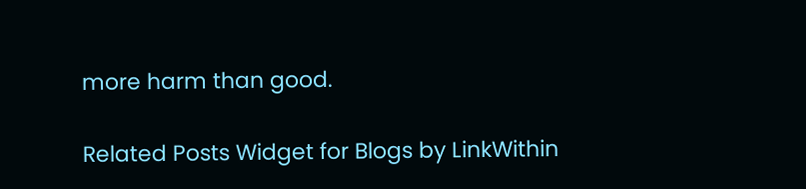more harm than good.

Related Posts Widget for Blogs by LinkWithin